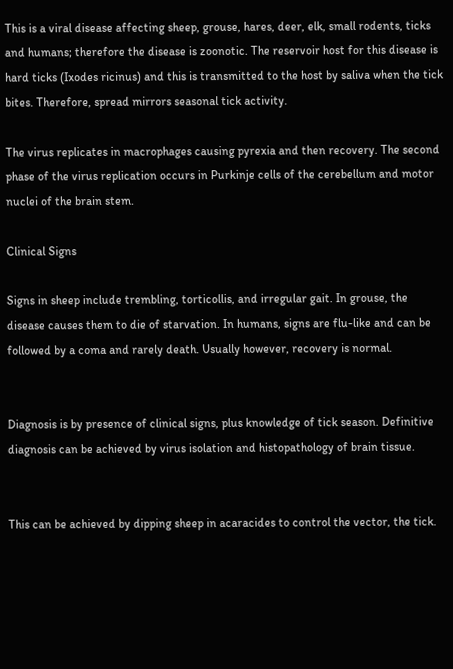This is a viral disease affecting sheep, grouse, hares, deer, elk, small rodents, ticks and humans; therefore the disease is zoonotic. The reservoir host for this disease is hard ticks (Ixodes ricinus) and this is transmitted to the host by saliva when the tick bites. Therefore, spread mirrors seasonal tick activity.

The virus replicates in macrophages causing pyrexia and then recovery. The second phase of the virus replication occurs in Purkinje cells of the cerebellum and motor nuclei of the brain stem.

Clinical Signs

Signs in sheep include trembling, torticollis, and irregular gait. In grouse, the disease causes them to die of starvation. In humans, signs are flu-like and can be followed by a coma and rarely death. Usually however, recovery is normal.


Diagnosis is by presence of clinical signs, plus knowledge of tick season. Definitive diagnosis can be achieved by virus isolation and histopathology of brain tissue.


This can be achieved by dipping sheep in acaracides to control the vector, the tick.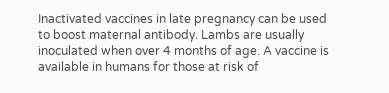Inactivated vaccines in late pregnancy can be used to boost maternal antibody. Lambs are usually inoculated when over 4 months of age. A vaccine is available in humans for those at risk of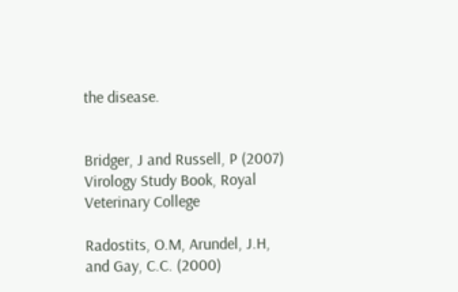the disease.


Bridger, J and Russell, P (2007) Virology Study Book, Royal Veterinary College

Radostits, O.M, Arundel, J.H, and Gay, C.C. (2000)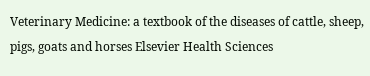Veterinary Medicine: a textbook of the diseases of cattle, sheep, pigs, goats and horses Elsevier Health Sciences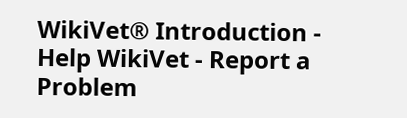WikiVet® Introduction - Help WikiVet - Report a Problem